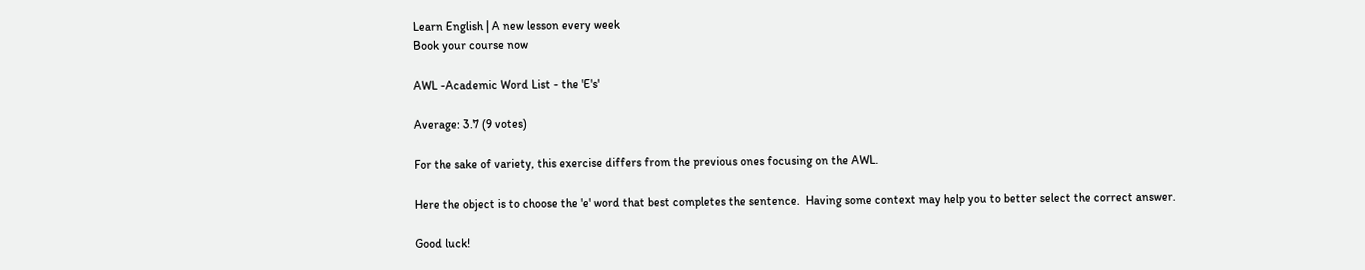Learn English | A new lesson every week
Book your course now

AWL -Academic Word List - the 'E's'

Average: 3.7 (9 votes)

For the sake of variety, this exercise differs from the previous ones focusing on the AWL.

Here the object is to choose the 'e' word that best completes the sentence.  Having some context may help you to better select the correct answer.

Good luck!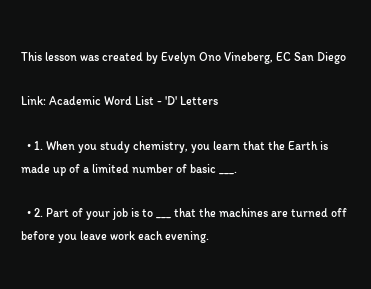This lesson was created by Evelyn Ono Vineberg, EC San Diego

Link: Academic Word List - 'D' Letters

  • 1. When you study chemistry, you learn that the Earth is made up of a limited number of basic ___.

  • 2. Part of your job is to ___ that the machines are turned off before you leave work each evening.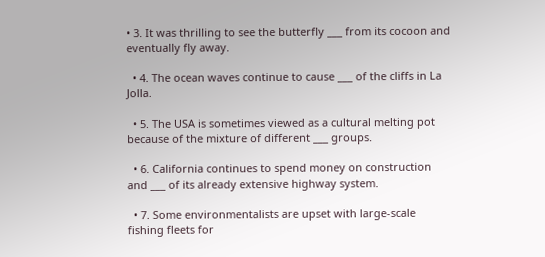• 3. It was thrilling to see the butterfly ___ from its cocoon and eventually fly away.

  • 4. The ocean waves continue to cause ___ of the cliffs in La Jolla.

  • 5. The USA is sometimes viewed as a cultural melting pot because of the mixture of different ___ groups.

  • 6. California continues to spend money on construction and ___ of its already extensive highway system.

  • 7. Some environmentalists are upset with large-scale fishing fleets for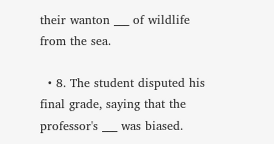their wanton ___ of wildlife from the sea.

  • 8. The student disputed his final grade, saying that the professor's ___ was biased.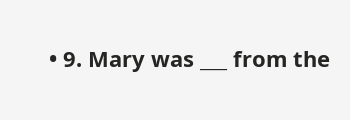• 9. Mary was ___ from the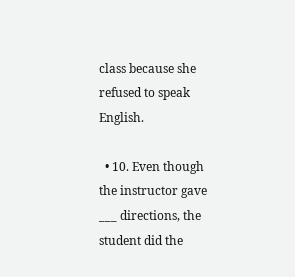class because she refused to speak English.

  • 10. Even though the instructor gave ___ directions, the student did the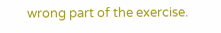wrong part of the exercise.